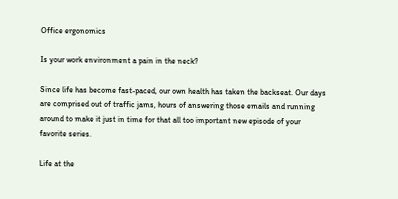Office ergonomics

Is your work environment a pain in the neck?

Since life has become fast-paced, our own health has taken the backseat. Our days are comprised out of traffic jams, hours of answering those emails and running around to make it just in time for that all too important new episode of your favorite series.

Life at the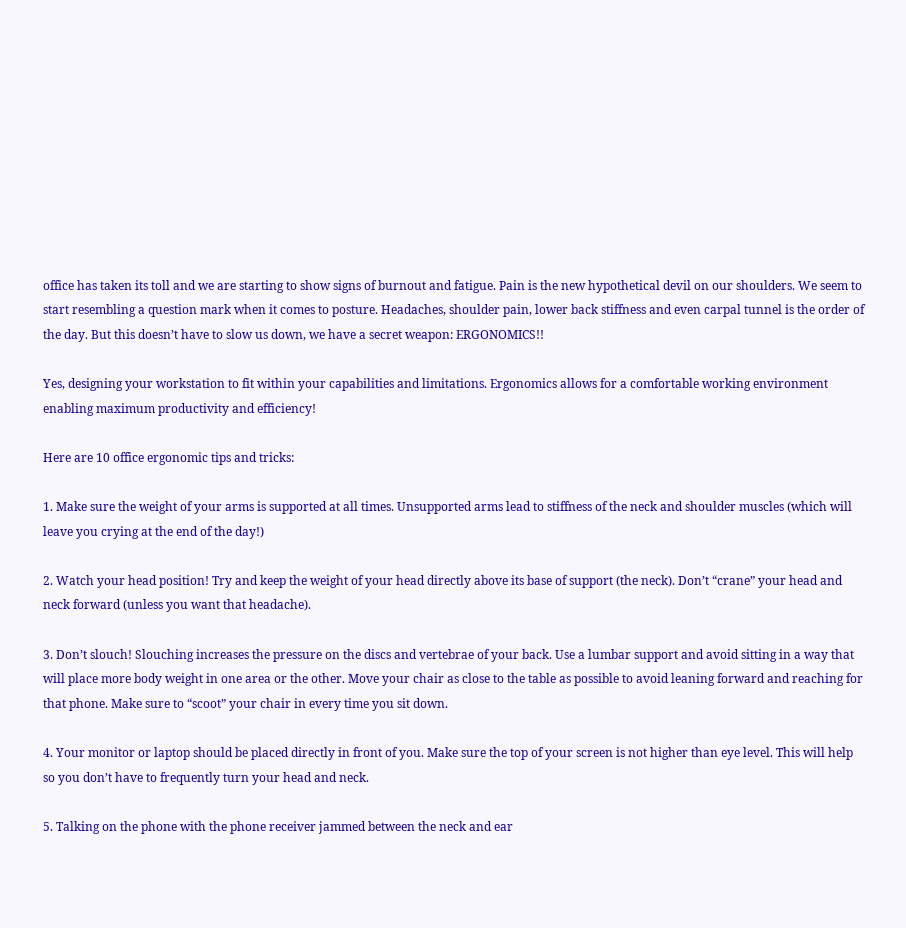office has taken its toll and we are starting to show signs of burnout and fatigue. Pain is the new hypothetical devil on our shoulders. We seem to start resembling a question mark when it comes to posture. Headaches, shoulder pain, lower back stiffness and even carpal tunnel is the order of the day. But this doesn’t have to slow us down, we have a secret weapon: ERGONOMICS!!

Yes, designing your workstation to fit within your capabilities and limitations. Ergonomics allows for a comfortable working environment enabling maximum productivity and efficiency!

Here are 10 office ergonomic tips and tricks:

1. Make sure the weight of your arms is supported at all times. Unsupported arms lead to stiffness of the neck and shoulder muscles (which will leave you crying at the end of the day!)

2. Watch your head position! Try and keep the weight of your head directly above its base of support (the neck). Don’t “crane” your head and neck forward (unless you want that headache).

3. Don’t slouch! Slouching increases the pressure on the discs and vertebrae of your back. Use a lumbar support and avoid sitting in a way that will place more body weight in one area or the other. Move your chair as close to the table as possible to avoid leaning forward and reaching for that phone. Make sure to “scoot” your chair in every time you sit down.

4. Your monitor or laptop should be placed directly in front of you. Make sure the top of your screen is not higher than eye level. This will help so you don’t have to frequently turn your head and neck.

5. Talking on the phone with the phone receiver jammed between the neck and ear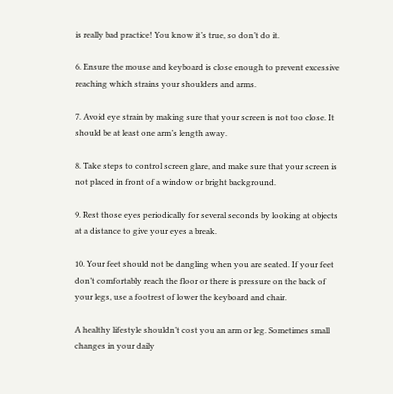is really bad practice! You know it’s true, so don’t do it.

6. Ensure the mouse and keyboard is close enough to prevent excessive reaching which strains your shoulders and arms.

7. Avoid eye strain by making sure that your screen is not too close. It should be at least one arm’s length away.

8. Take steps to control screen glare, and make sure that your screen is not placed in front of a window or bright background.

9. Rest those eyes periodically for several seconds by looking at objects at a distance to give your eyes a break.

10. Your feet should not be dangling when you are seated. If your feet don’t comfortably reach the floor or there is pressure on the back of your legs, use a footrest of lower the keyboard and chair.

A healthy lifestyle shouldn’t cost you an arm or leg. Sometimes small changes in your daily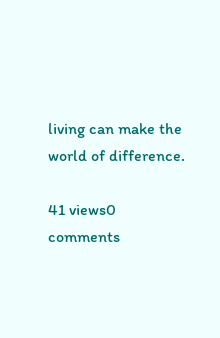living can make the world of difference.

41 views0 comments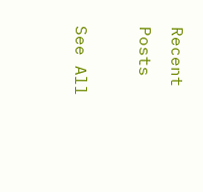Recent Posts

See All